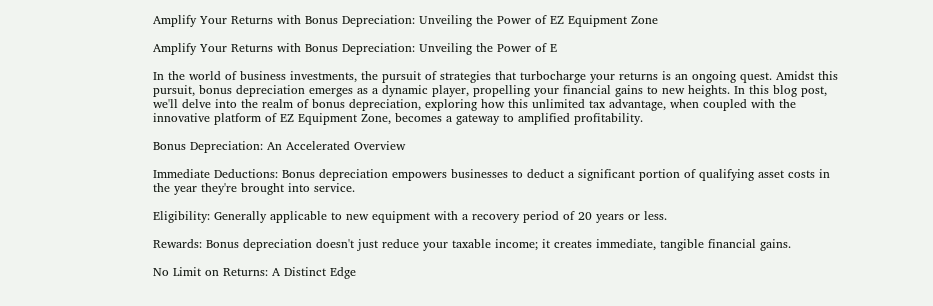Amplify Your Returns with Bonus Depreciation: Unveiling the Power of EZ Equipment Zone

Amplify Your Returns with Bonus Depreciation: Unveiling the Power of E

In the world of business investments, the pursuit of strategies that turbocharge your returns is an ongoing quest. Amidst this pursuit, bonus depreciation emerges as a dynamic player, propelling your financial gains to new heights. In this blog post, we'll delve into the realm of bonus depreciation, exploring how this unlimited tax advantage, when coupled with the innovative platform of EZ Equipment Zone, becomes a gateway to amplified profitability.

Bonus Depreciation: An Accelerated Overview

Immediate Deductions: Bonus depreciation empowers businesses to deduct a significant portion of qualifying asset costs in the year they're brought into service.

Eligibility: Generally applicable to new equipment with a recovery period of 20 years or less.

Rewards: Bonus depreciation doesn't just reduce your taxable income; it creates immediate, tangible financial gains.

No Limit on Returns: A Distinct Edge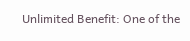Unlimited Benefit: One of the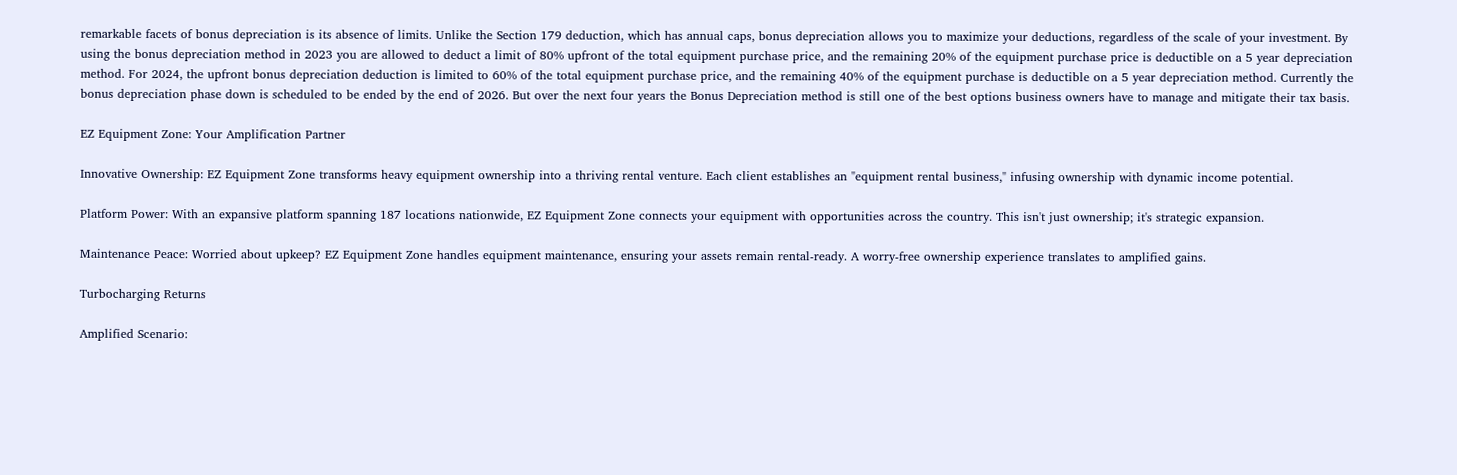remarkable facets of bonus depreciation is its absence of limits. Unlike the Section 179 deduction, which has annual caps, bonus depreciation allows you to maximize your deductions, regardless of the scale of your investment. By using the bonus depreciation method in 2023 you are allowed to deduct a limit of 80% upfront of the total equipment purchase price, and the remaining 20% of the equipment purchase price is deductible on a 5 year depreciation method. For 2024, the upfront bonus depreciation deduction is limited to 60% of the total equipment purchase price, and the remaining 40% of the equipment purchase is deductible on a 5 year depreciation method. Currently the bonus depreciation phase down is scheduled to be ended by the end of 2026. But over the next four years the Bonus Depreciation method is still one of the best options business owners have to manage and mitigate their tax basis.

EZ Equipment Zone: Your Amplification Partner

Innovative Ownership: EZ Equipment Zone transforms heavy equipment ownership into a thriving rental venture. Each client establishes an "equipment rental business," infusing ownership with dynamic income potential.

Platform Power: With an expansive platform spanning 187 locations nationwide, EZ Equipment Zone connects your equipment with opportunities across the country. This isn't just ownership; it's strategic expansion.

Maintenance Peace: Worried about upkeep? EZ Equipment Zone handles equipment maintenance, ensuring your assets remain rental-ready. A worry-free ownership experience translates to amplified gains.

Turbocharging Returns

Amplified Scenario: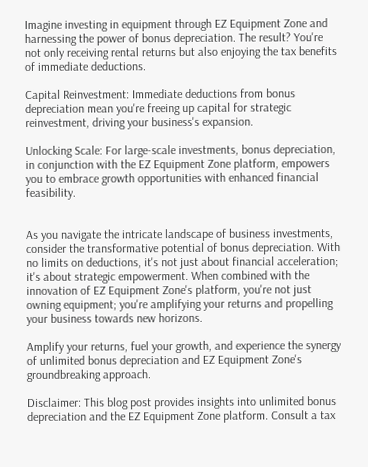Imagine investing in equipment through EZ Equipment Zone and harnessing the power of bonus depreciation. The result? You're not only receiving rental returns but also enjoying the tax benefits of immediate deductions.

Capital Reinvestment: Immediate deductions from bonus depreciation mean you're freeing up capital for strategic reinvestment, driving your business's expansion.

Unlocking Scale: For large-scale investments, bonus depreciation, in conjunction with the EZ Equipment Zone platform, empowers you to embrace growth opportunities with enhanced financial feasibility.


As you navigate the intricate landscape of business investments, consider the transformative potential of bonus depreciation. With no limits on deductions, it's not just about financial acceleration; it's about strategic empowerment. When combined with the innovation of EZ Equipment Zone's platform, you're not just owning equipment; you're amplifying your returns and propelling your business towards new horizons.

Amplify your returns, fuel your growth, and experience the synergy of unlimited bonus depreciation and EZ Equipment Zone's groundbreaking approach.

Disclaimer: This blog post provides insights into unlimited bonus depreciation and the EZ Equipment Zone platform. Consult a tax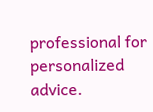professional for personalized advice.